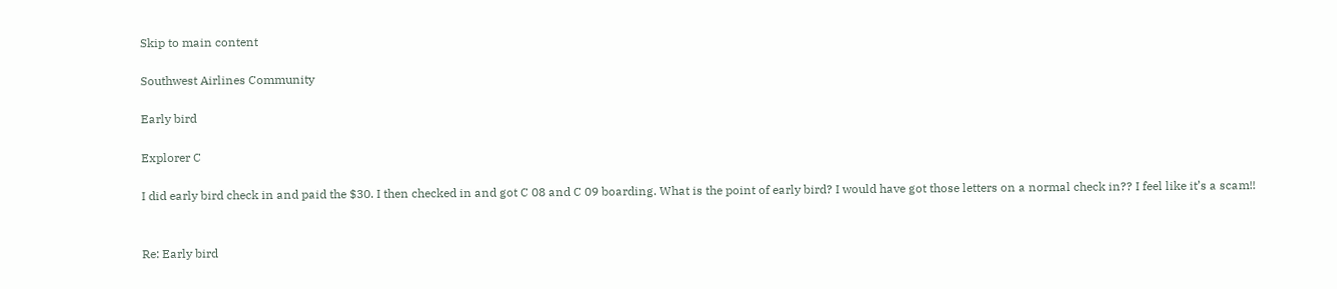Skip to main content

Southwest Airlines Community

Early bird

Explorer C

I did early bird check in and paid the $30. I then checked in and got C 08 and C 09 boarding. What is the point of early bird? I would have got those letters on a normal check in?? I feel like it’s a scam!!


Re: Early bird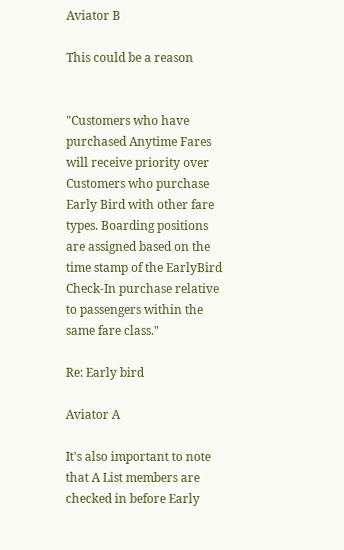Aviator B

This could be a reason


"Customers who have purchased Anytime Fares will receive priority over Customers who purchase Early Bird with other fare types. Boarding positions are assigned based on the time stamp of the EarlyBird Check-In purchase relative to passengers within the same fare class."

Re: Early bird

Aviator A

It's also important to note that A List members are checked in before Early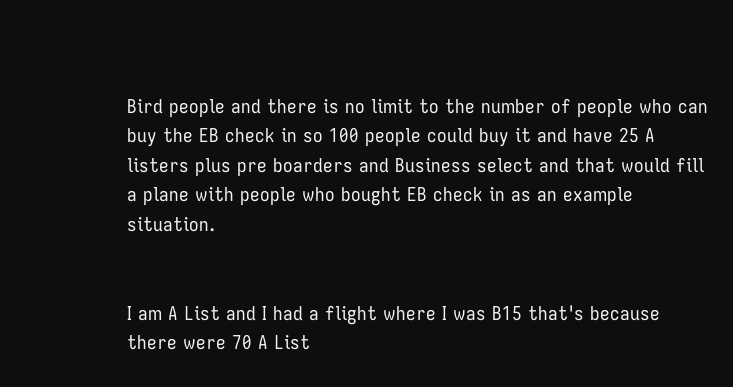Bird people and there is no limit to the number of people who can buy the EB check in so 100 people could buy it and have 25 A listers plus pre boarders and Business select and that would fill a plane with people who bought EB check in as an example situation.


I am A List and I had a flight where I was B15 that's because there were 70 A List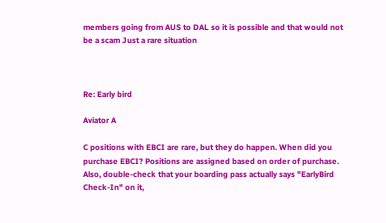members going from AUS to DAL so it is possible and that would not be a scam Just a rare situation



Re: Early bird

Aviator A

C positions with EBCI are rare, but they do happen. When did you purchase EBCI? Positions are assigned based on order of purchase. Also, double-check that your boarding pass actually says "EarlyBird Check-In" on it,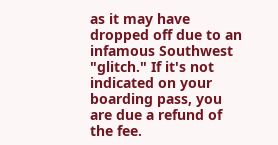as it may have dropped off due to an infamous Southwest "glitch." If it's not indicated on your boarding pass, you are due a refund of the fee.